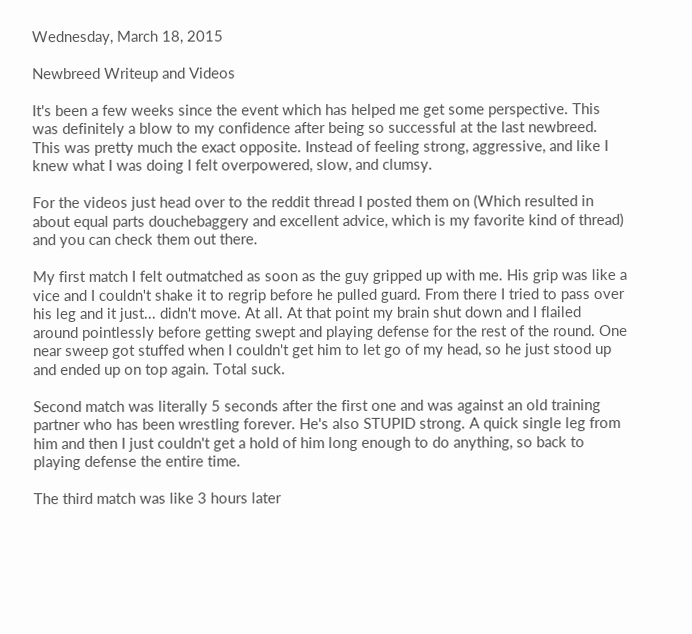Wednesday, March 18, 2015

Newbreed Writeup and Videos

It's been a few weeks since the event which has helped me get some perspective. This was definitely a blow to my confidence after being so successful at the last newbreed. This was pretty much the exact opposite. Instead of feeling strong, aggressive, and like I knew what I was doing I felt overpowered, slow, and clumsy.

For the videos just head over to the reddit thread I posted them on (Which resulted in about equal parts douchebaggery and excellent advice, which is my favorite kind of thread) and you can check them out there.

My first match I felt outmatched as soon as the guy gripped up with me. His grip was like a vice and I couldn't shake it to regrip before he pulled guard. From there I tried to pass over his leg and it just... didn't move. At all. At that point my brain shut down and I flailed around pointlessly before getting swept and playing defense for the rest of the round. One near sweep got stuffed when I couldn't get him to let go of my head, so he just stood up and ended up on top again. Total suck.

Second match was literally 5 seconds after the first one and was against an old training partner who has been wrestling forever. He's also STUPID strong. A quick single leg from him and then I just couldn't get a hold of him long enough to do anything, so back to playing defense the entire time.

The third match was like 3 hours later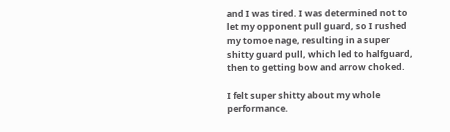and I was tired. I was determined not to let my opponent pull guard, so I rushed my tomoe nage, resulting in a super shitty guard pull, which led to halfguard, then to getting bow and arrow choked.

I felt super shitty about my whole performance.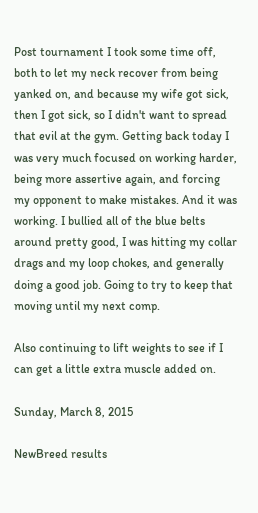Post tournament I took some time off, both to let my neck recover from being yanked on, and because my wife got sick, then I got sick, so I didn't want to spread that evil at the gym. Getting back today I was very much focused on working harder, being more assertive again, and forcing my opponent to make mistakes. And it was working. I bullied all of the blue belts around pretty good, I was hitting my collar drags and my loop chokes, and generally doing a good job. Going to try to keep that moving until my next comp.

Also continuing to lift weights to see if I can get a little extra muscle added on.

Sunday, March 8, 2015

NewBreed results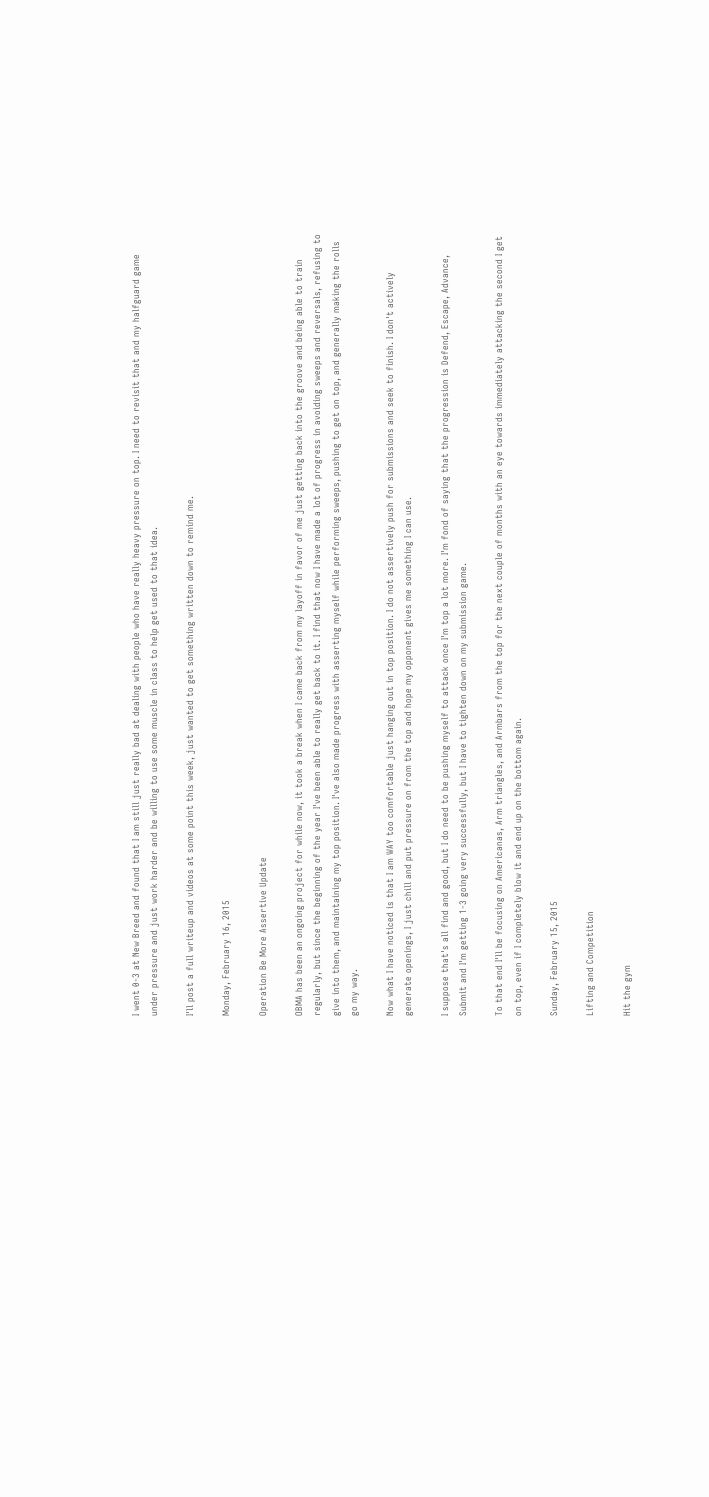I went 0-3 at New Breed and found that I am still just really bad at dealing with people who have really heavy pressure on top. I need to revisit that and my halfguard game under pressure and just work harder and be willing to use some muscle in class to help get used to that idea.

I'll post a full writeup and videos at some point this week, just wanted to get something written down to remind me.

Monday, February 16, 2015

Operation Be More Assertive Update

OBMA has been an ongoing project for while now, it took a break when I came back from my layoff in favor of me just getting back into the groove and being able to train regularly, but since the beginning of the year I've been able to really get back to it. I find that now I have made a lot of progress in avoiding sweeps and reversals, refusing to give into them, and maintaining my top position. I've also made progress with asserting myself while performing sweeps, pushing to get on top, and generally making the rolls go my way.

Now what I have noticed is that I am WAY too comfortable just hanging out in top position. I do not assertively push for submissions and seek to finish. I don't actively generate openings, I just chill and put pressure on from the top and hope my opponent gives me something I can use.

I suppose that's all find and good, but I do need to be pushing myself to attack once I'm top a lot more. I'm fond of saying that the progression is Defend, Escape, Advance, Submit and I'm getting 1-3 going very successfully, but I have to tighten down on my submission game.

To that end I'll be focusing on Americanas, Arm triangles, and Armbars from the top for the next couple of months with an eye towards immediately attacking the second I get on top, even if I completely blow it and end up on the bottom again.

Sunday, February 15, 2015

Lifting and Competition

Hit the gym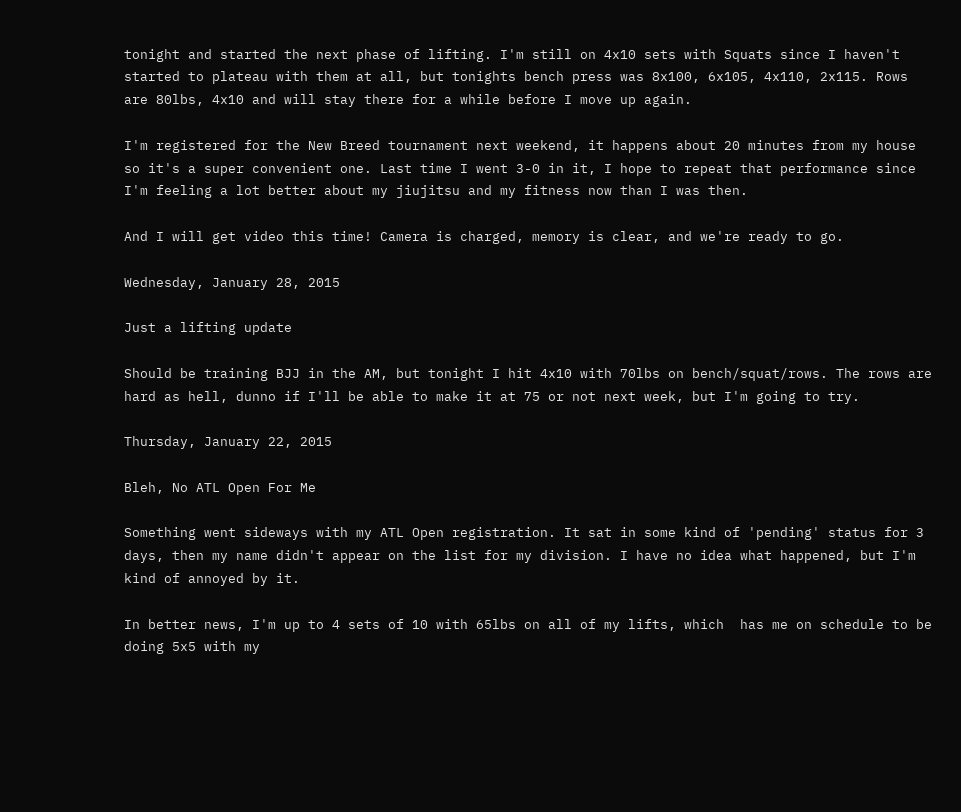tonight and started the next phase of lifting. I'm still on 4x10 sets with Squats since I haven't started to plateau with them at all, but tonights bench press was 8x100, 6x105, 4x110, 2x115. Rows are 80lbs, 4x10 and will stay there for a while before I move up again.

I'm registered for the New Breed tournament next weekend, it happens about 20 minutes from my house so it's a super convenient one. Last time I went 3-0 in it, I hope to repeat that performance since I'm feeling a lot better about my jiujitsu and my fitness now than I was then.

And I will get video this time! Camera is charged, memory is clear, and we're ready to go.

Wednesday, January 28, 2015

Just a lifting update

Should be training BJJ in the AM, but tonight I hit 4x10 with 70lbs on bench/squat/rows. The rows are hard as hell, dunno if I'll be able to make it at 75 or not next week, but I'm going to try.

Thursday, January 22, 2015

Bleh, No ATL Open For Me

Something went sideways with my ATL Open registration. It sat in some kind of 'pending' status for 3 days, then my name didn't appear on the list for my division. I have no idea what happened, but I'm kind of annoyed by it.

In better news, I'm up to 4 sets of 10 with 65lbs on all of my lifts, which  has me on schedule to be doing 5x5 with my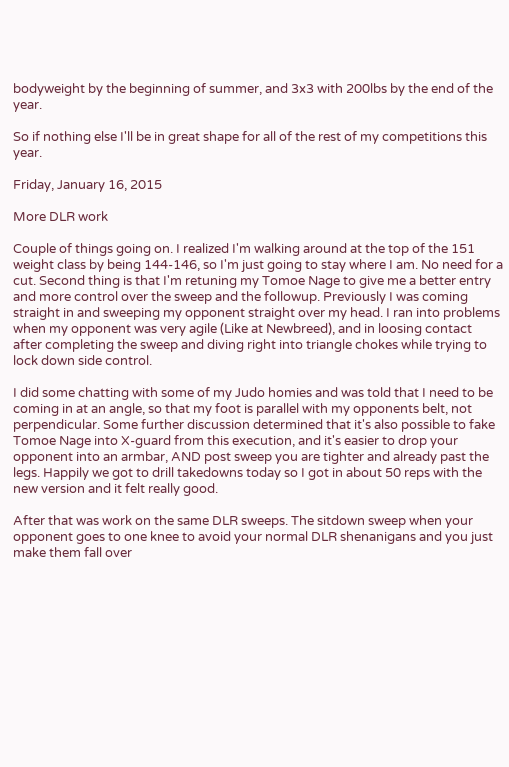bodyweight by the beginning of summer, and 3x3 with 200lbs by the end of the year.

So if nothing else I'll be in great shape for all of the rest of my competitions this year.

Friday, January 16, 2015

More DLR work

Couple of things going on. I realized I'm walking around at the top of the 151 weight class by being 144-146, so I'm just going to stay where I am. No need for a cut. Second thing is that I'm retuning my Tomoe Nage to give me a better entry and more control over the sweep and the followup. Previously I was coming straight in and sweeping my opponent straight over my head. I ran into problems when my opponent was very agile (Like at Newbreed), and in loosing contact after completing the sweep and diving right into triangle chokes while trying to lock down side control.

I did some chatting with some of my Judo homies and was told that I need to be coming in at an angle, so that my foot is parallel with my opponents belt, not perpendicular. Some further discussion determined that it's also possible to fake Tomoe Nage into X-guard from this execution, and it's easier to drop your opponent into an armbar, AND post sweep you are tighter and already past the legs. Happily we got to drill takedowns today so I got in about 50 reps with the new version and it felt really good.

After that was work on the same DLR sweeps. The sitdown sweep when your opponent goes to one knee to avoid your normal DLR shenanigans and you just make them fall over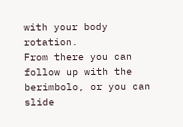with your body rotation.
From there you can follow up with the berimbolo, or you can slide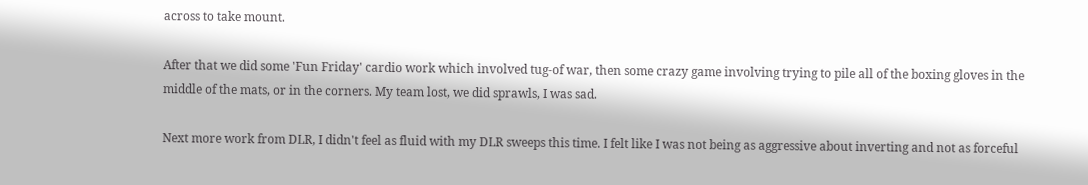across to take mount.

After that we did some 'Fun Friday' cardio work which involved tug-of war, then some crazy game involving trying to pile all of the boxing gloves in the middle of the mats, or in the corners. My team lost, we did sprawls, I was sad.

Next more work from DLR, I didn't feel as fluid with my DLR sweeps this time. I felt like I was not being as aggressive about inverting and not as forceful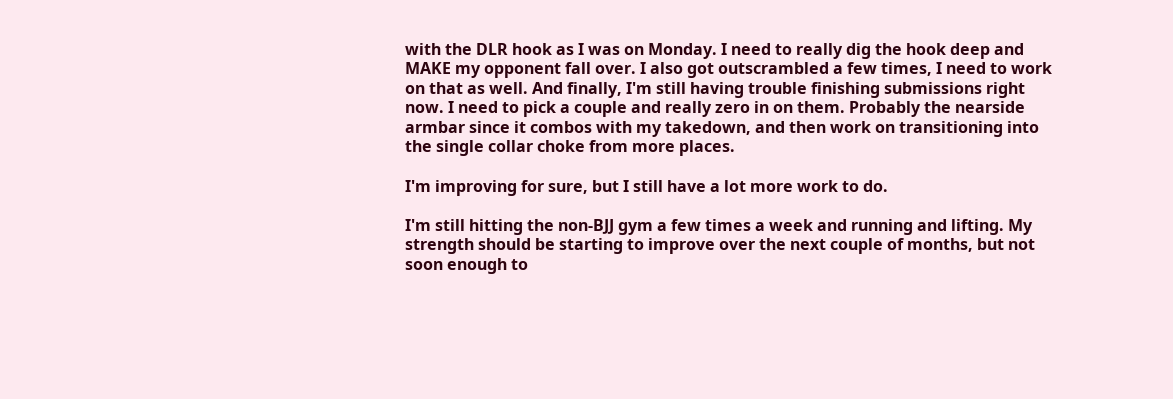with the DLR hook as I was on Monday. I need to really dig the hook deep and MAKE my opponent fall over. I also got outscrambled a few times, I need to work on that as well. And finally, I'm still having trouble finishing submissions right now. I need to pick a couple and really zero in on them. Probably the nearside armbar since it combos with my takedown, and then work on transitioning into the single collar choke from more places.

I'm improving for sure, but I still have a lot more work to do.

I'm still hitting the non-BJJ gym a few times a week and running and lifting. My strength should be starting to improve over the next couple of months, but not soon enough to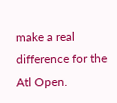make a real difference for the Atl Open.